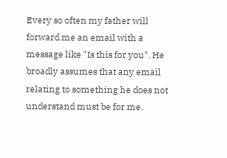Every so often my father will forward me an email with a message like "Is this for you". He broadly assumes that any email relating to something he does not understand must be for me.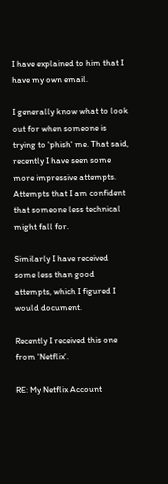I have explained to him that I have my own email.

I generally know what to look out for when someone is trying to 'phish' me. That said, recently I have seen some more impressive attempts. Attempts that I am confident that someone less technical might fall for.

Similarly I have received some less than good attempts, which I figured I would document.

Recently I received this one from 'Netflix'.

RE: My Netflix Account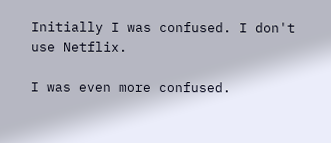Initially I was confused. I don't use Netflix.

I was even more confused.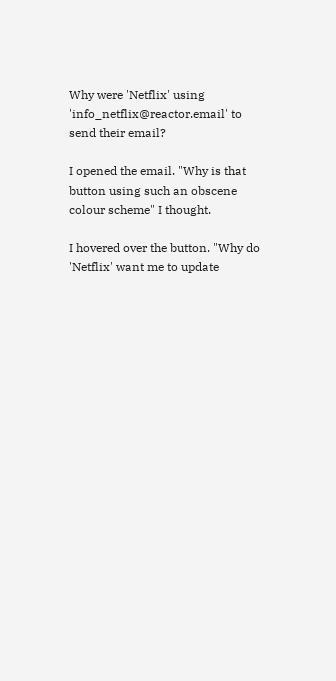Why were 'Netflix' using 'info_netflix@reactor.email' to send their email?

I opened the email. "Why is that button using such an obscene colour scheme" I thought.

I hovered over the button. "Why do 'Netflix' want me to update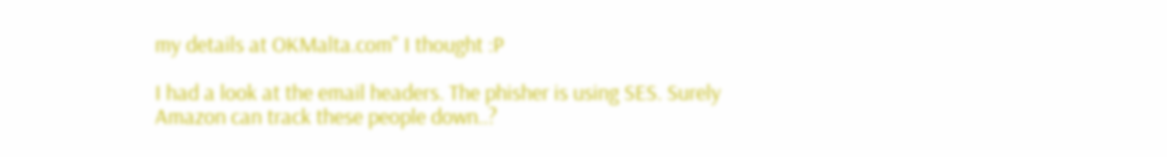my details at OKMalta.com" I thought :P

I had a look at the email headers. The phisher is using SES. Surely Amazon can track these people down..?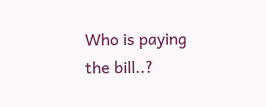Who is paying the bill..?